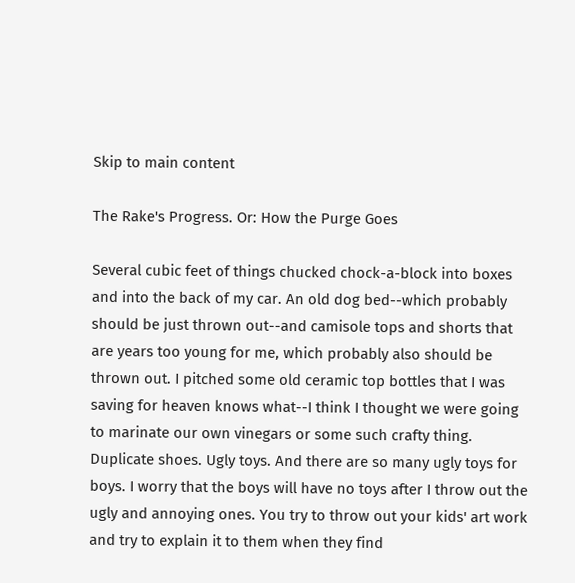Skip to main content

The Rake's Progress. Or: How the Purge Goes

Several cubic feet of things chucked chock-a-block into boxes and into the back of my car. An old dog bed--which probably should be just thrown out--and camisole tops and shorts that are years too young for me, which probably also should be thrown out. I pitched some old ceramic top bottles that I was saving for heaven knows what--I think I thought we were going to marinate our own vinegars or some such crafty thing. Duplicate shoes. Ugly toys. And there are so many ugly toys for boys. I worry that the boys will have no toys after I throw out the ugly and annoying ones. You try to throw out your kids' art work and try to explain it to them when they find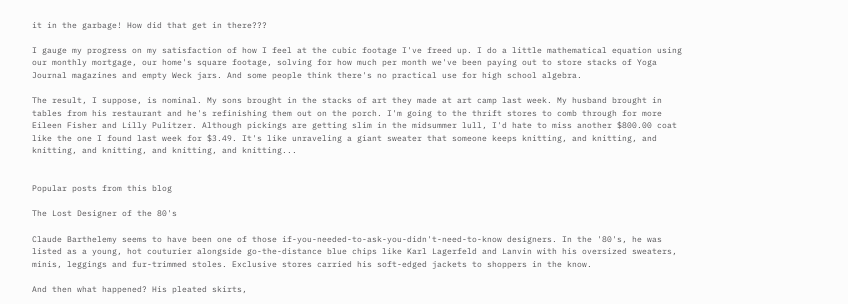it in the garbage! How did that get in there???

I gauge my progress on my satisfaction of how I feel at the cubic footage I've freed up. I do a little mathematical equation using our monthly mortgage, our home's square footage, solving for how much per month we've been paying out to store stacks of Yoga Journal magazines and empty Weck jars. And some people think there's no practical use for high school algebra.

The result, I suppose, is nominal. My sons brought in the stacks of art they made at art camp last week. My husband brought in tables from his restaurant and he's refinishing them out on the porch. I'm going to the thrift stores to comb through for more Eileen Fisher and Lilly Pulitzer. Although pickings are getting slim in the midsummer lull, I'd hate to miss another $800.00 coat like the one I found last week for $3.49. It's like unraveling a giant sweater that someone keeps knitting, and knitting, and knitting, and knitting, and knitting, and knitting...


Popular posts from this blog

The Lost Designer of the 80's

Claude Barthelemy seems to have been one of those if-you-needed-to-ask-you-didn't-need-to-know designers. In the '80's, he was listed as a young, hot couturier alongside go-the-distance blue chips like Karl Lagerfeld and Lanvin with his oversized sweaters, minis, leggings and fur-trimmed stoles. Exclusive stores carried his soft-edged jackets to shoppers in the know.

And then what happened? His pleated skirts,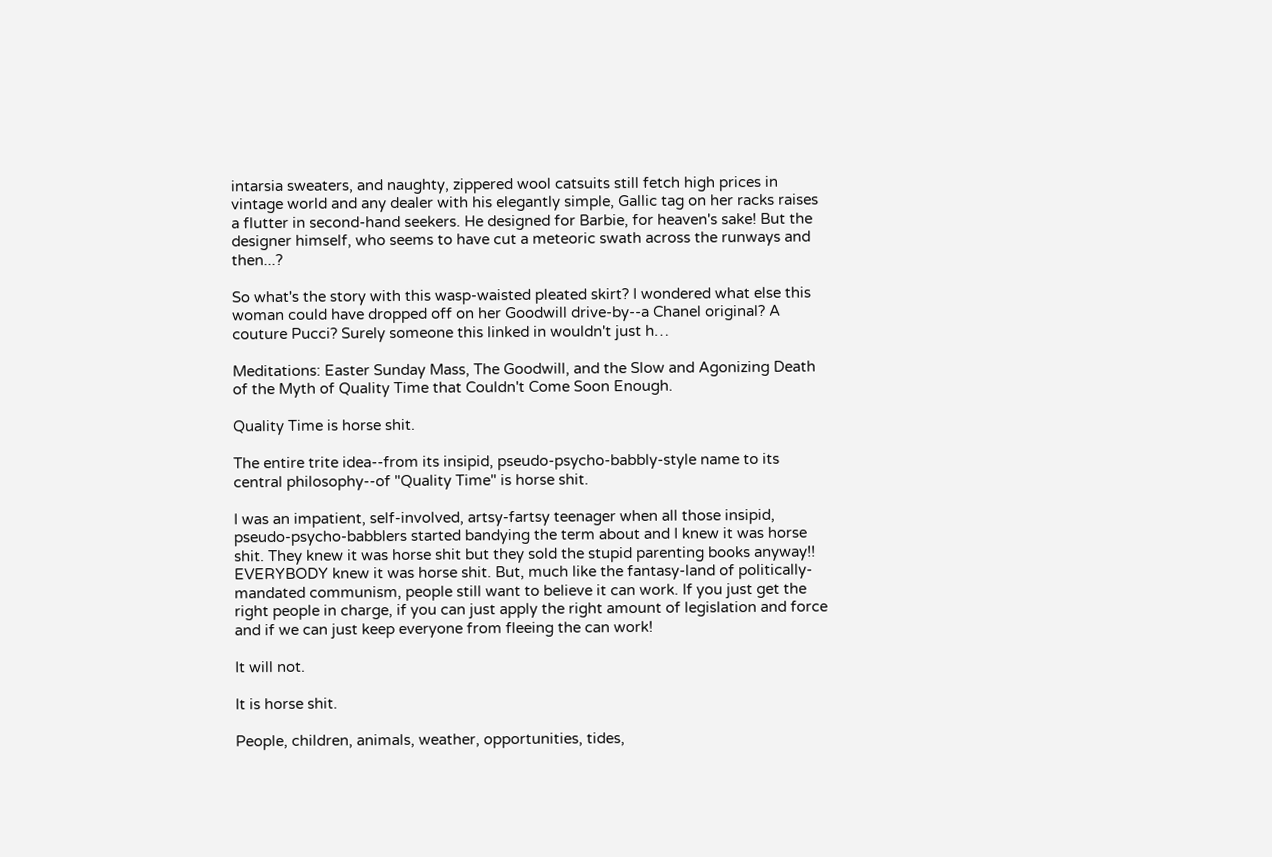intarsia sweaters, and naughty, zippered wool catsuits still fetch high prices in vintage world and any dealer with his elegantly simple, Gallic tag on her racks raises a flutter in second-hand seekers. He designed for Barbie, for heaven's sake! But the designer himself, who seems to have cut a meteoric swath across the runways and then...?

So what's the story with this wasp-waisted pleated skirt? I wondered what else this woman could have dropped off on her Goodwill drive-by--a Chanel original? A couture Pucci? Surely someone this linked in wouldn't just h…

Meditations: Easter Sunday Mass, The Goodwill, and the Slow and Agonizing Death of the Myth of Quality Time that Couldn't Come Soon Enough.

Quality Time is horse shit.

The entire trite idea--from its insipid, pseudo-psycho-babbly-style name to its central philosophy--of "Quality Time" is horse shit.

I was an impatient, self-involved, artsy-fartsy teenager when all those insipid, pseudo-psycho-babblers started bandying the term about and I knew it was horse shit. They knew it was horse shit but they sold the stupid parenting books anyway!! EVERYBODY knew it was horse shit. But, much like the fantasy-land of politically-mandated communism, people still want to believe it can work. If you just get the right people in charge, if you can just apply the right amount of legislation and force and if we can just keep everyone from fleeing the can work!

It will not.

It is horse shit.

People, children, animals, weather, opportunities, tides,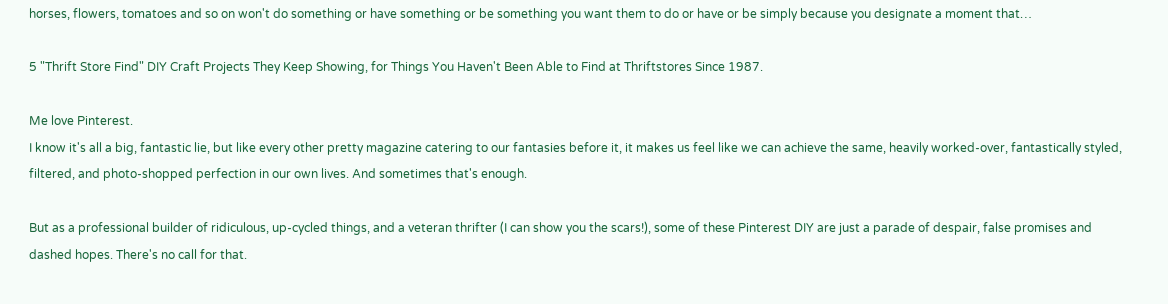horses, flowers, tomatoes and so on won't do something or have something or be something you want them to do or have or be simply because you designate a moment that…

5 "Thrift Store Find" DIY Craft Projects They Keep Showing, for Things You Haven't Been Able to Find at Thriftstores Since 1987.

Me love Pinterest.
I know it's all a big, fantastic lie, but like every other pretty magazine catering to our fantasies before it, it makes us feel like we can achieve the same, heavily worked-over, fantastically styled, filtered, and photo-shopped perfection in our own lives. And sometimes that's enough.

But as a professional builder of ridiculous, up-cycled things, and a veteran thrifter (I can show you the scars!), some of these Pinterest DIY are just a parade of despair, false promises and dashed hopes. There's no call for that.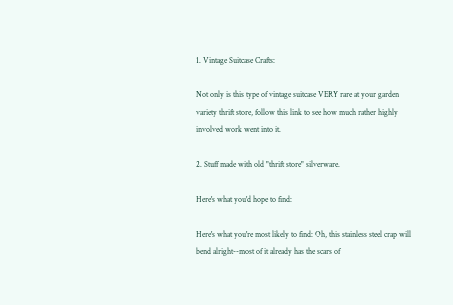1. Vintage Suitcase Crafts:

Not only is this type of vintage suitcase VERY rare at your garden variety thrift store, follow this link to see how much rather highly involved work went into it.

2. Stuff made with old "thrift store" silverware.

Here's what you'd hope to find:

Here's what you're most likely to find: Oh, this stainless steel crap will bend alright--most of it already has the scars of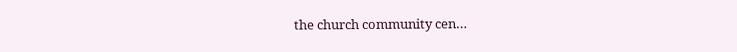the church community cen…